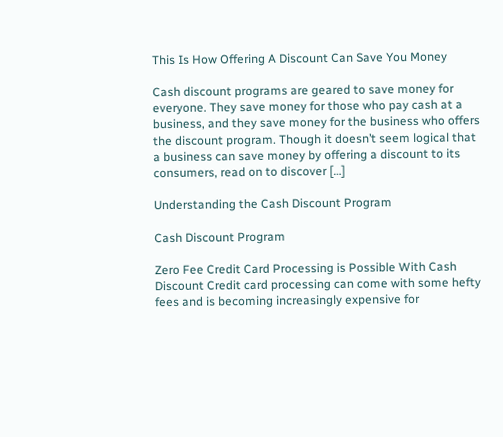This Is How Offering A Discount Can Save You Money

Cash discount programs are geared to save money for everyone. They save money for those who pay cash at a business, and they save money for the business who offers the discount program. Though it doesn’t seem logical that a business can save money by offering a discount to its consumers, read on to discover […]

Understanding the Cash Discount Program

Cash Discount Program

Zero Fee Credit Card Processing is Possible With Cash Discount Credit card processing can come with some hefty fees and is becoming increasingly expensive for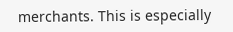merchants. This is especially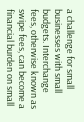a challenge for small businesses with small budgets. Interchange fees, otherwise known as swipe fees, can become a financial burden on small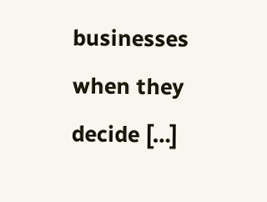businesses when they decide […]